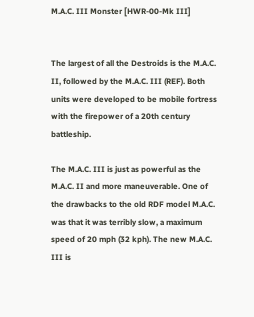M.A.C. III Monster [HWR-00-Mk III]


The largest of all the Destroids is the M.A.C. II, followed by the M.A.C. III (REF). Both units were developed to be mobile fortress with the firepower of a 20th century battleship.

The M.A.C. III is just as powerful as the M.A.C. II and more maneuverable. One of the drawbacks to the old RDF model M.A.C. was that it was terribly slow, a maximum speed of 20 mph (32 kph). The new M.A.C. III is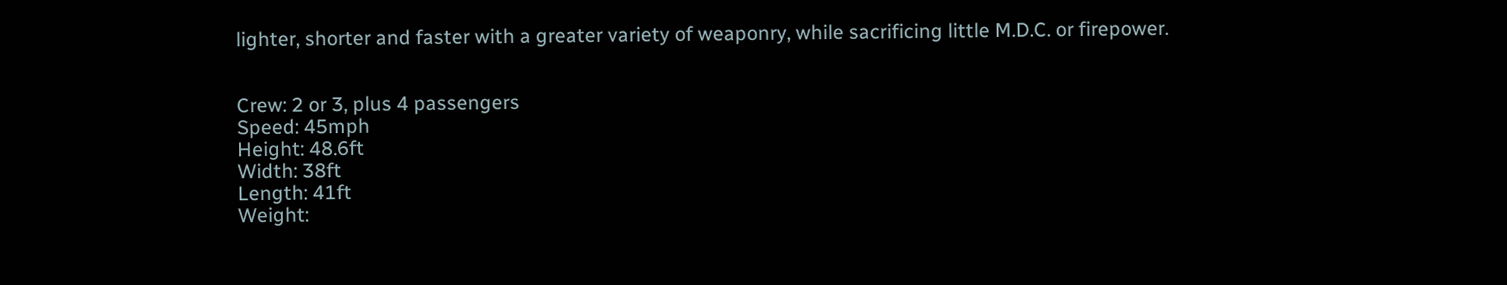lighter, shorter and faster with a greater variety of weaponry, while sacrificing little M.D.C. or firepower.


Crew: 2 or 3, plus 4 passengers
Speed: 45mph
Height: 48.6ft
Width: 38ft
Length: 41ft
Weight: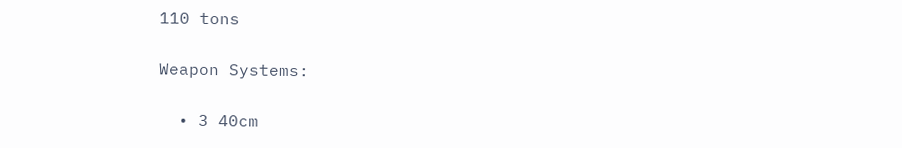110 tons

Weapon Systems:

  • 3 40cm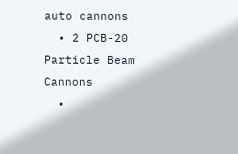auto cannons
  • 2 PCB-20 Particle Beam Cannons
  •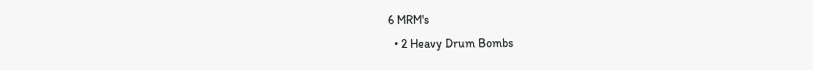6 MRM's
  • 2 Heavy Drum Bombs